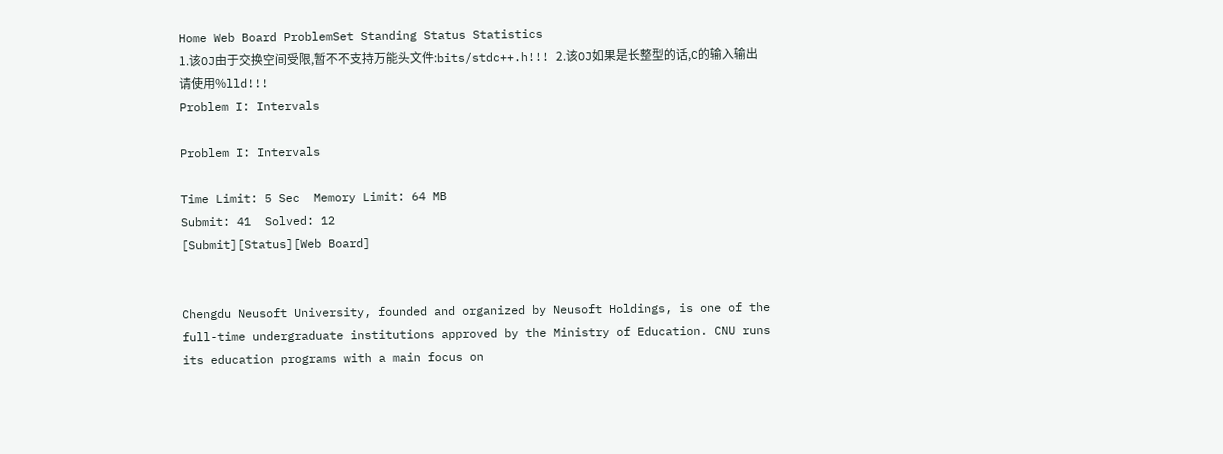Home Web Board ProblemSet Standing Status Statistics
1.该OJ由于交换空间受限,暂不不支持万能头文件:bits/stdc++.h!!! 2.该OJ如果是长整型的话,C的输入输出请使用%lld!!!
Problem I: Intervals

Problem I: Intervals

Time Limit: 5 Sec  Memory Limit: 64 MB
Submit: 41  Solved: 12
[Submit][Status][Web Board]


Chengdu Neusoft University, founded and organized by Neusoft Holdings, is one of the full-time undergraduate institutions approved by the Ministry of Education. CNU runs its education programs with a main focus on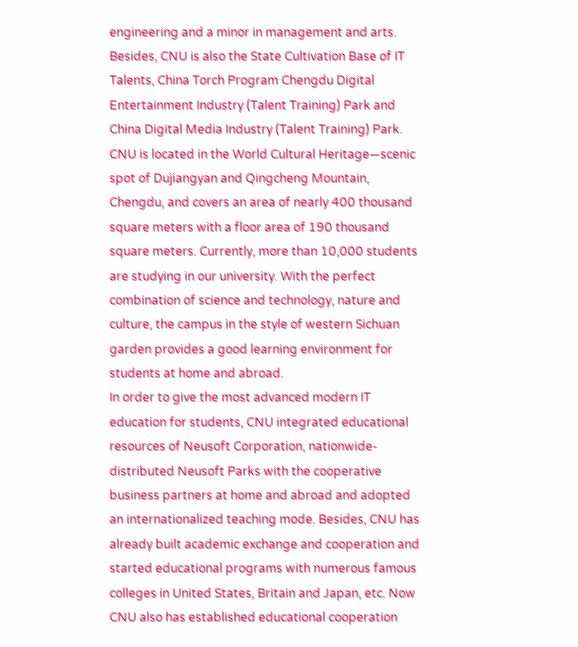engineering and a minor in management and arts. Besides, CNU is also the State Cultivation Base of IT Talents, China Torch Program Chengdu Digital Entertainment Industry (Talent Training) Park and China Digital Media Industry (Talent Training) Park.
CNU is located in the World Cultural Heritage—scenic spot of Dujiangyan and Qingcheng Mountain, Chengdu, and covers an area of nearly 400 thousand square meters with a floor area of 190 thousand square meters. Currently, more than 10,000 students are studying in our university. With the perfect combination of science and technology, nature and culture, the campus in the style of western Sichuan garden provides a good learning environment for students at home and abroad.
In order to give the most advanced modern IT education for students, CNU integrated educational resources of Neusoft Corporation, nationwide-distributed Neusoft Parks with the cooperative business partners at home and abroad and adopted an internationalized teaching mode. Besides, CNU has already built academic exchange and cooperation and started educational programs with numerous famous colleges in United States, Britain and Japan, etc. Now CNU also has established educational cooperation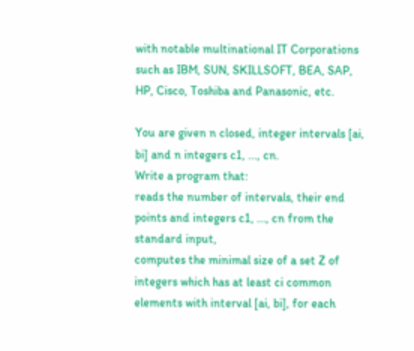with notable multinational IT Corporations such as IBM, SUN, SKILLSOFT, BEA, SAP, HP, Cisco, Toshiba and Panasonic, etc.

You are given n closed, integer intervals [ai, bi] and n integers c1, ..., cn.
Write a program that:
reads the number of intervals, their end points and integers c1, ..., cn from the standard input,
computes the minimal size of a set Z of integers which has at least ci common elements with interval [ai, bi], for each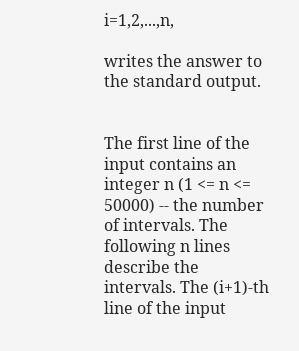i=1,2,...,n,

writes the answer to the standard output.


The first line of the input contains an integer n (1 <= n <= 50000) -- the number of intervals. The following n lines describe the intervals. The (i+1)-th line of the input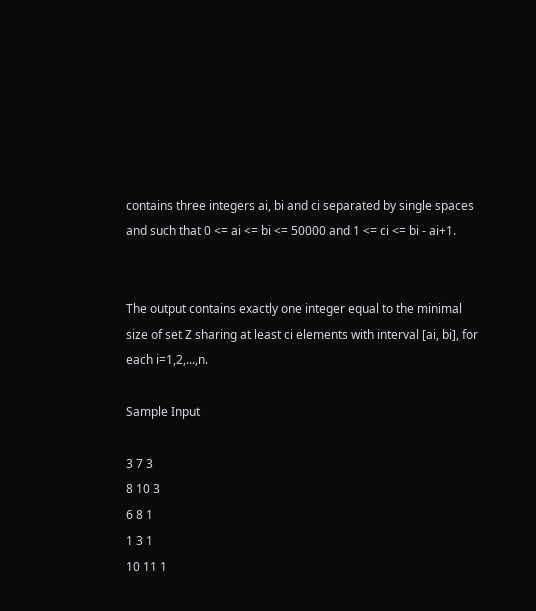contains three integers ai, bi and ci separated by single spaces and such that 0 <= ai <= bi <= 50000 and 1 <= ci <= bi - ai+1.


The output contains exactly one integer equal to the minimal size of set Z sharing at least ci elements with interval [ai, bi], for each i=1,2,...,n.

Sample Input

3 7 3
8 10 3
6 8 1
1 3 1
10 11 1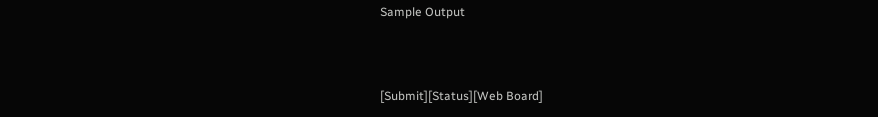Sample Output



[Submit][Status][Web Board]